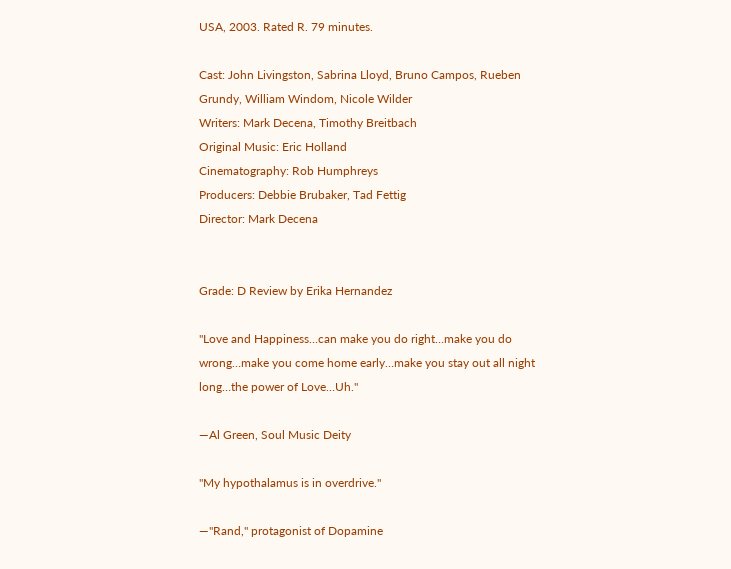USA, 2003. Rated R. 79 minutes.

Cast: John Livingston, Sabrina Lloyd, Bruno Campos, Rueben Grundy, William Windom, Nicole Wilder
Writers: Mark Decena, Timothy Breitbach
Original Music: Eric Holland
Cinematography: Rob Humphreys
Producers: Debbie Brubaker, Tad Fettig
Director: Mark Decena


Grade: D Review by Erika Hernandez

"Love and Happiness…can make you do right…make you do wrong…make you come home early…make you stay out all night long…the power of Love…Uh."

—Al Green, Soul Music Deity

"My hypothalamus is in overdrive."

—"Rand," protagonist of Dopamine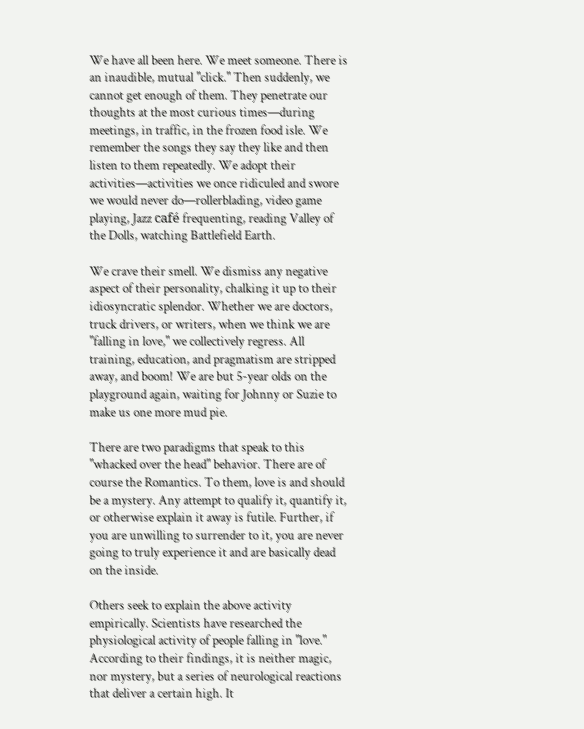We have all been here. We meet someone. There is an inaudible, mutual "click." Then suddenly, we cannot get enough of them. They penetrate our thoughts at the most curious times—during meetings, in traffic, in the frozen food isle. We remember the songs they say they like and then listen to them repeatedly. We adopt their activities—activities we once ridiculed and swore we would never do—rollerblading, video game playing, Jazz café frequenting, reading Valley of the Dolls, watching Battlefield Earth.

We crave their smell. We dismiss any negative aspect of their personality, chalking it up to their idiosyncratic splendor. Whether we are doctors, truck drivers, or writers, when we think we are "falling in love," we collectively regress. All training, education, and pragmatism are stripped away, and boom! We are but 5-year olds on the playground again, waiting for Johnny or Suzie to make us one more mud pie.

There are two paradigms that speak to this "whacked over the head" behavior. There are of course the Romantics. To them, love is and should be a mystery. Any attempt to qualify it, quantify it, or otherwise explain it away is futile. Further, if you are unwilling to surrender to it, you are never going to truly experience it and are basically dead on the inside.

Others seek to explain the above activity empirically. Scientists have researched the physiological activity of people falling in "love." According to their findings, it is neither magic, nor mystery, but a series of neurological reactions that deliver a certain high. It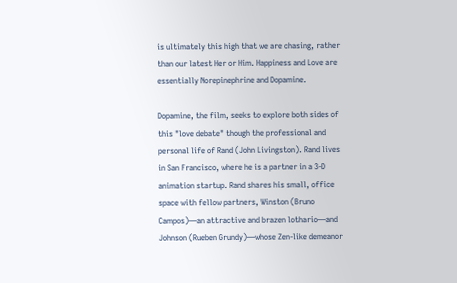is ultimately this high that we are chasing, rather than our latest Her or Him. Happiness and Love are essentially Norepinephrine and Dopamine.

Dopamine, the film, seeks to explore both sides of this "love debate" though the professional and personal life of Rand (John Livingston). Rand lives in San Francisco, where he is a partner in a 3-D animation startup. Rand shares his small, office space with fellow partners, Winston (Bruno Campos)—an attractive and brazen lothario—and Johnson (Rueben Grundy)—whose Zen-like demeanor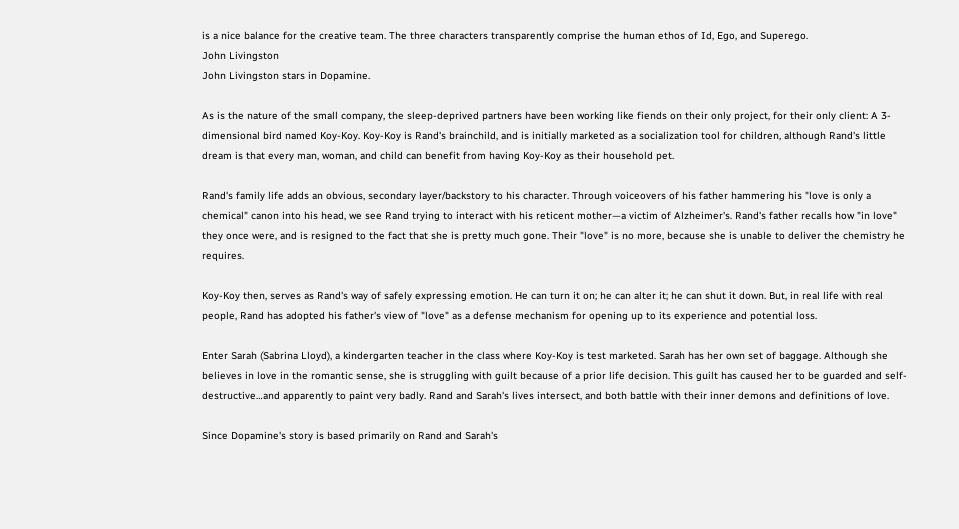is a nice balance for the creative team. The three characters transparently comprise the human ethos of Id, Ego, and Superego.
John Livingston
John Livingston stars in Dopamine.

As is the nature of the small company, the sleep-deprived partners have been working like fiends on their only project, for their only client: A 3-dimensional bird named Koy-Koy. Koy-Koy is Rand's brainchild, and is initially marketed as a socialization tool for children, although Rand's little dream is that every man, woman, and child can benefit from having Koy-Koy as their household pet.

Rand's family life adds an obvious, secondary layer/backstory to his character. Through voiceovers of his father hammering his "love is only a chemical" canon into his head, we see Rand trying to interact with his reticent mother—a victim of Alzheimer's. Rand's father recalls how "in love" they once were, and is resigned to the fact that she is pretty much gone. Their "love" is no more, because she is unable to deliver the chemistry he requires.

Koy-Koy then, serves as Rand's way of safely expressing emotion. He can turn it on; he can alter it; he can shut it down. But, in real life with real people, Rand has adopted his father's view of "love" as a defense mechanism for opening up to its experience and potential loss.

Enter Sarah (Sabrina Lloyd), a kindergarten teacher in the class where Koy-Koy is test marketed. Sarah has her own set of baggage. Although she believes in love in the romantic sense, she is struggling with guilt because of a prior life decision. This guilt has caused her to be guarded and self-destructive…and apparently to paint very badly. Rand and Sarah's lives intersect, and both battle with their inner demons and definitions of love.

Since Dopamine's story is based primarily on Rand and Sarah's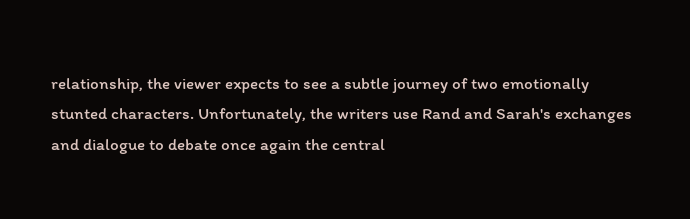relationship, the viewer expects to see a subtle journey of two emotionally stunted characters. Unfortunately, the writers use Rand and Sarah's exchanges and dialogue to debate once again the central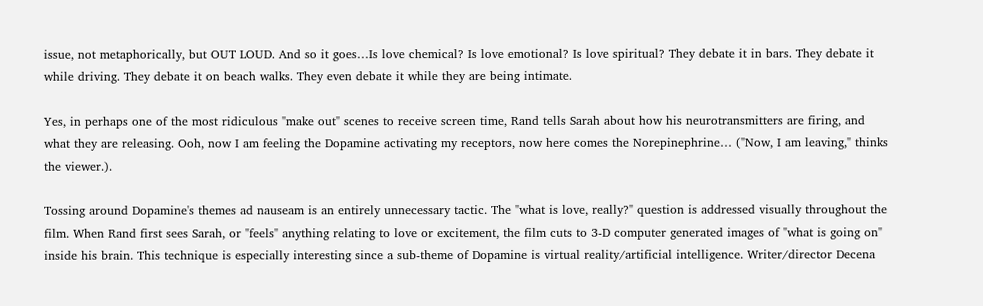issue, not metaphorically, but OUT LOUD. And so it goes…Is love chemical? Is love emotional? Is love spiritual? They debate it in bars. They debate it while driving. They debate it on beach walks. They even debate it while they are being intimate.

Yes, in perhaps one of the most ridiculous "make out" scenes to receive screen time, Rand tells Sarah about how his neurotransmitters are firing, and what they are releasing. Ooh, now I am feeling the Dopamine activating my receptors, now here comes the Norepinephrine… ("Now, I am leaving," thinks the viewer.).

Tossing around Dopamine's themes ad nauseam is an entirely unnecessary tactic. The "what is love, really?" question is addressed visually throughout the film. When Rand first sees Sarah, or "feels" anything relating to love or excitement, the film cuts to 3-D computer generated images of "what is going on" inside his brain. This technique is especially interesting since a sub-theme of Dopamine is virtual reality/artificial intelligence. Writer/director Decena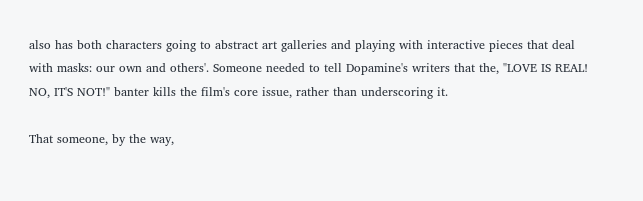also has both characters going to abstract art galleries and playing with interactive pieces that deal with masks: our own and others'. Someone needed to tell Dopamine's writers that the, "LOVE IS REAL! NO, IT'S NOT!" banter kills the film's core issue, rather than underscoring it.

That someone, by the way,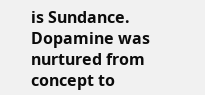is Sundance. Dopamine was nurtured from concept to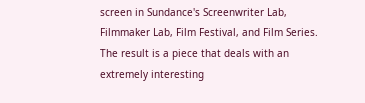screen in Sundance's Screenwriter Lab, Filmmaker Lab, Film Festival, and Film Series. The result is a piece that deals with an extremely interesting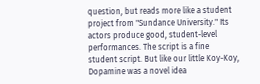question, but reads more like a student project from "Sundance University." Its actors produce good, student-level performances. The script is a fine student script. But like our little Koy-Koy, Dopamine was a novel idea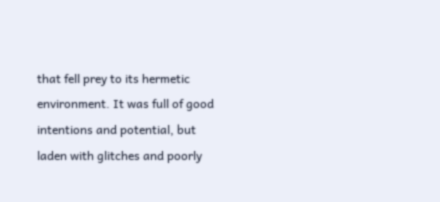that fell prey to its hermetic environment. It was full of good intentions and potential, but laden with glitches and poorly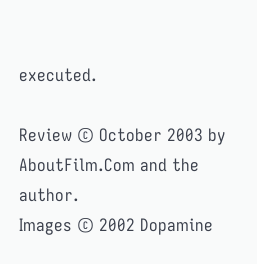executed.

Review © October 2003 by AboutFilm.Com and the author.
Images © 2002 Dopamine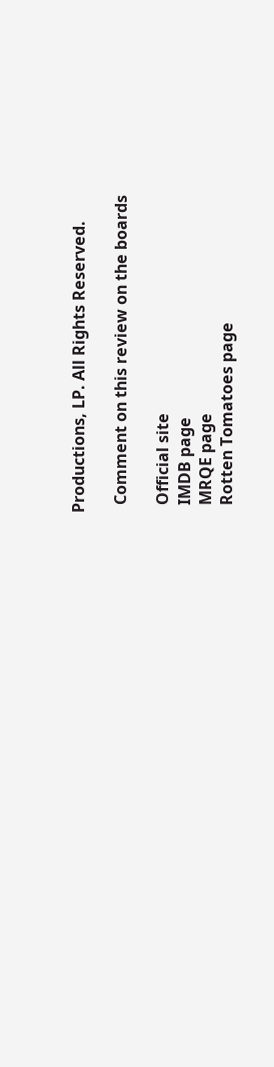Productions, LP. All Rights Reserved.

  Comment on this review on the boards

  Official site
  IMDB page
  MRQE page
  Rotten Tomatoes page